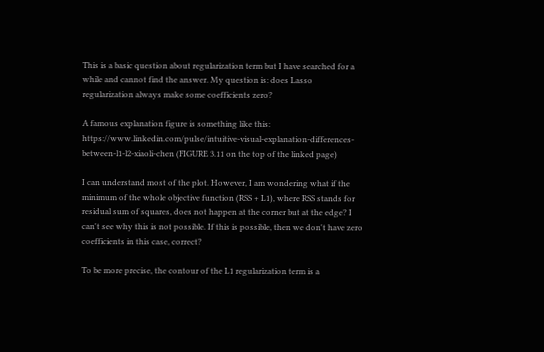This is a basic question about regularization term but I have searched for a while and cannot find the answer. My question is: does Lasso regularization always make some coefficients zero?

A famous explanation figure is something like this: https://www.linkedin.com/pulse/intuitive-visual-explanation-differences-between-l1-l2-xiaoli-chen (FIGURE 3.11 on the top of the linked page)

I can understand most of the plot. However, I am wondering what if the minimum of the whole objective function (RSS + L1), where RSS stands for residual sum of squares, does not happen at the corner but at the edge? I can't see why this is not possible. If this is possible, then we don't have zero coefficients in this case, correct?

To be more precise, the contour of the L1 regularization term is a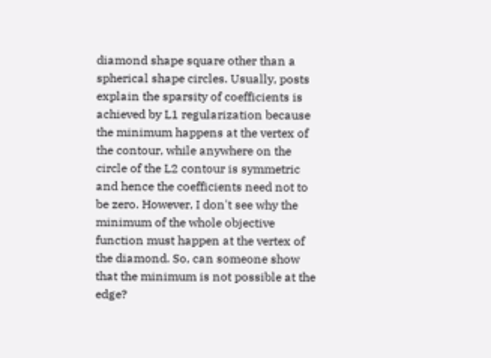diamond shape square other than a spherical shape circles. Usually, posts explain the sparsity of coefficients is achieved by L1 regularization because the minimum happens at the vertex of the contour, while anywhere on the circle of the L2 contour is symmetric and hence the coefficients need not to be zero. However, I don't see why the minimum of the whole objective function must happen at the vertex of the diamond. So, can someone show that the minimum is not possible at the edge?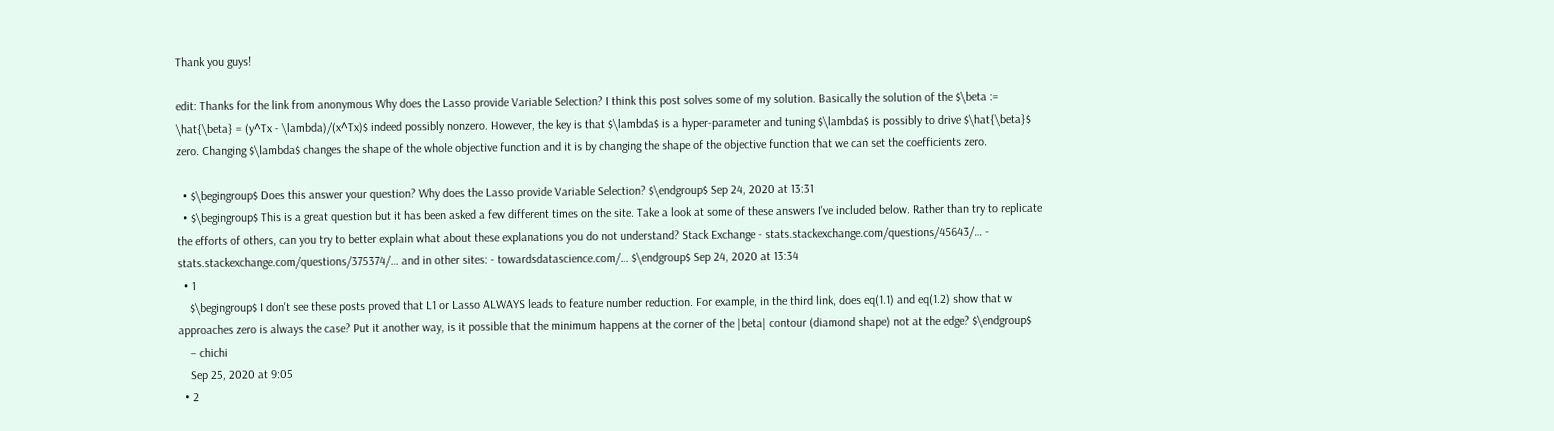Thank you guys!

edit: Thanks for the link from anonymous Why does the Lasso provide Variable Selection? I think this post solves some of my solution. Basically the solution of the $\beta := \hat{\beta} = (y^Tx - \lambda)/(x^Tx)$ indeed possibly nonzero. However, the key is that $\lambda$ is a hyper-parameter and tuning $\lambda$ is possibly to drive $\hat{\beta}$ zero. Changing $\lambda$ changes the shape of the whole objective function and it is by changing the shape of the objective function that we can set the coefficients zero.

  • $\begingroup$ Does this answer your question? Why does the Lasso provide Variable Selection? $\endgroup$ Sep 24, 2020 at 13:31
  • $\begingroup$ This is a great question but it has been asked a few different times on the site. Take a look at some of these answers I've included below. Rather than try to replicate the efforts of others, can you try to better explain what about these explanations you do not understand? Stack Exchange - stats.stackexchange.com/questions/45643/… - stats.stackexchange.com/questions/375374/… and in other sites: - towardsdatascience.com/… $\endgroup$ Sep 24, 2020 at 13:34
  • 1
    $\begingroup$ I don't see these posts proved that L1 or Lasso ALWAYS leads to feature number reduction. For example, in the third link, does eq(1.1) and eq(1.2) show that w approaches zero is always the case? Put it another way, is it possible that the minimum happens at the corner of the |beta| contour (diamond shape) not at the edge? $\endgroup$
    – chichi
    Sep 25, 2020 at 9:05
  • 2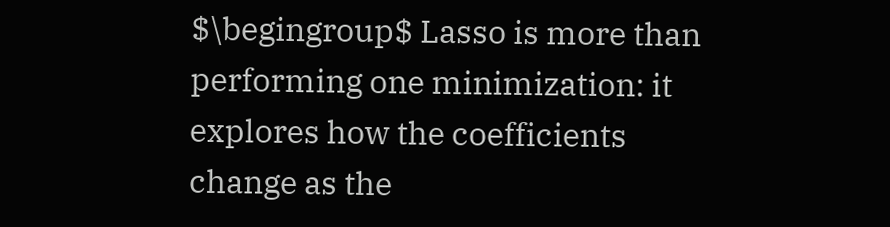$\begingroup$ Lasso is more than performing one minimization: it explores how the coefficients change as the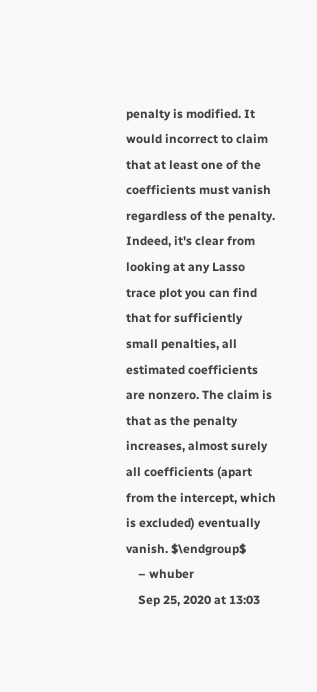penalty is modified. It would incorrect to claim that at least one of the coefficients must vanish regardless of the penalty. Indeed, it's clear from looking at any Lasso trace plot you can find that for sufficiently small penalties, all estimated coefficients are nonzero. The claim is that as the penalty increases, almost surely all coefficients (apart from the intercept, which is excluded) eventually vanish. $\endgroup$
    – whuber
    Sep 25, 2020 at 13:03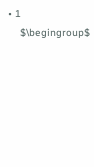• 1
    $\begingroup$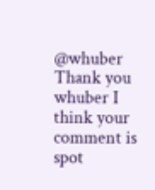@whuber Thank you whuber I think your comment is spot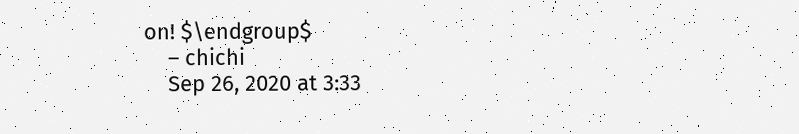on! $\endgroup$
    – chichi
    Sep 26, 2020 at 3:33